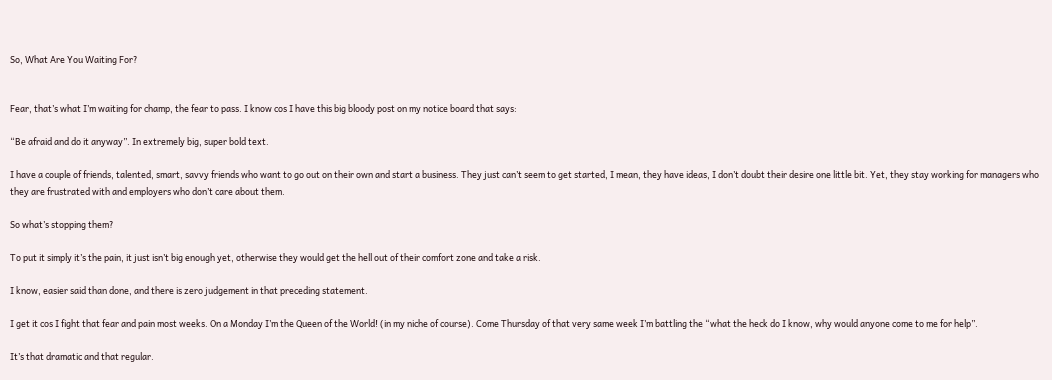So, What Are You Waiting For?


Fear, that’s what I’m waiting for champ, the fear to pass. I know cos I have this big bloody post on my notice board that says:

“Be afraid and do it anyway”. In extremely big, super bold text.

I have a couple of friends, talented, smart, savvy friends who want to go out on their own and start a business. They just can’t seem to get started, I mean, they have ideas, I don’t doubt their desire one little bit. Yet, they stay working for managers who they are frustrated with and employers who don’t care about them.

So what’s stopping them?

To put it simply it’s the pain, it just isn’t big enough yet, otherwise they would get the hell out of their comfort zone and take a risk.

I know, easier said than done, and there is zero judgement in that preceding statement.

I get it cos I fight that fear and pain most weeks. On a Monday I’m the Queen of the World! (in my niche of course). Come Thursday of that very same week I’m battling the “what the heck do I know, why would anyone come to me for help”.

It’s that dramatic and that regular.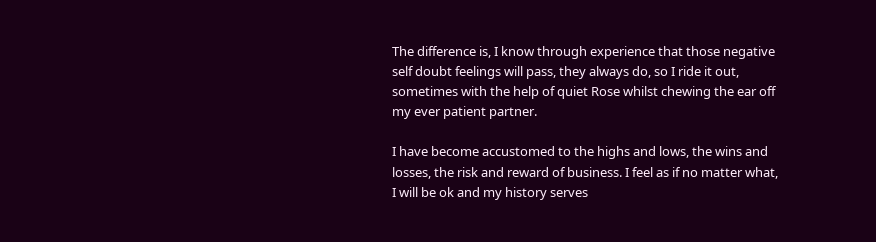The difference is, I know through experience that those negative self doubt feelings will pass, they always do, so I ride it out, sometimes with the help of quiet Rose whilst chewing the ear off my ever patient partner.

I have become accustomed to the highs and lows, the wins and losses, the risk and reward of business. I feel as if no matter what, I will be ok and my history serves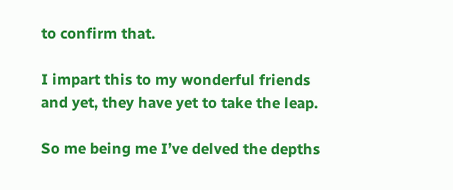to confirm that.

I impart this to my wonderful friends and yet, they have yet to take the leap.

So me being me I’ve delved the depths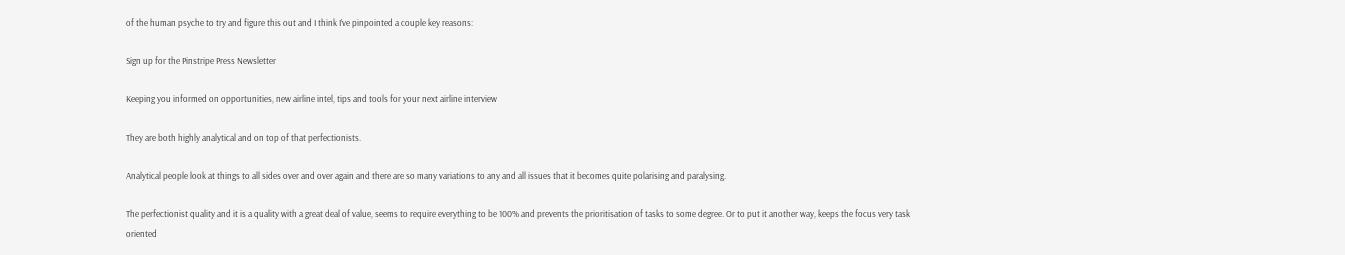of the human psyche to try and figure this out and I think I’ve pinpointed a couple key reasons:

Sign up for the Pinstripe Press Newsletter

Keeping you informed on opportunities, new airline intel, tips and tools for your next airline interview

They are both highly analytical and on top of that perfectionists.

Analytical people look at things to all sides over and over again and there are so many variations to any and all issues that it becomes quite polarising and paralysing.

The perfectionist quality and it is a quality with a great deal of value, seems to require everything to be 100% and prevents the prioritisation of tasks to some degree. Or to put it another way, keeps the focus very task oriented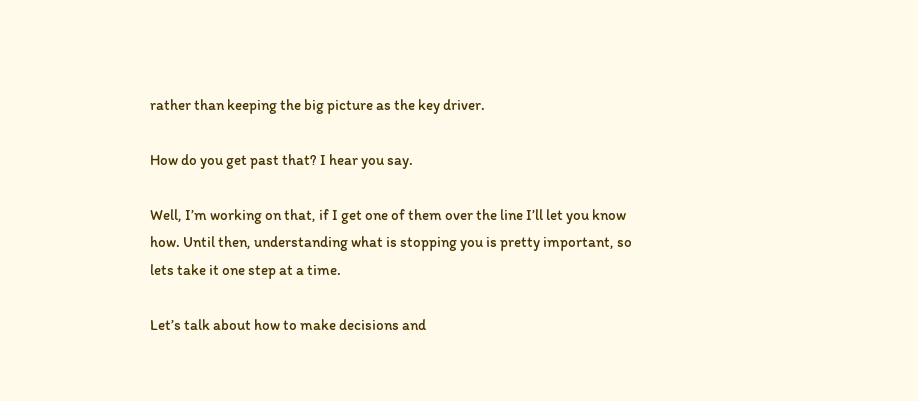rather than keeping the big picture as the key driver.

How do you get past that? I hear you say.

Well, I’m working on that, if I get one of them over the line I’ll let you know how. Until then, understanding what is stopping you is pretty important, so lets take it one step at a time.

Let’s talk about how to make decisions and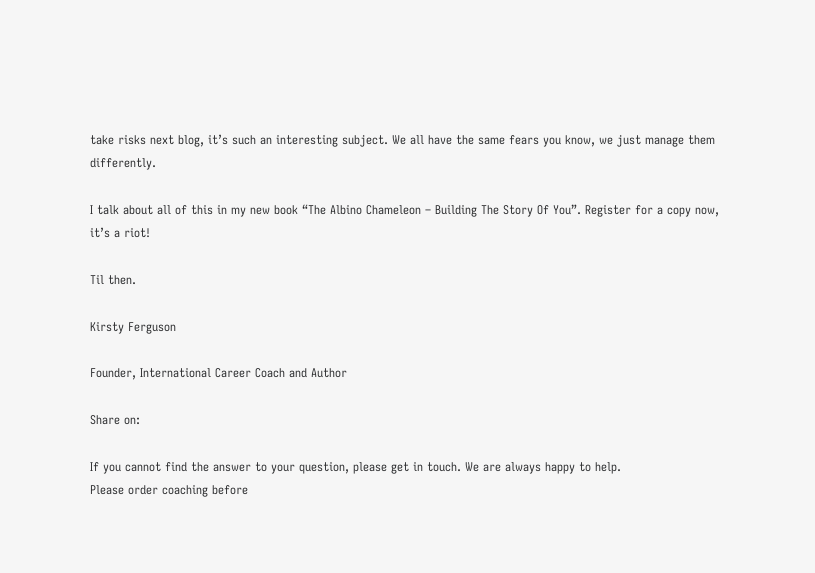take risks next blog, it’s such an interesting subject. We all have the same fears you know, we just manage them differently.

I talk about all of this in my new book “The Albino Chameleon – Building The Story Of You”. Register for a copy now, it’s a riot!

Til then.

Kirsty Ferguson

Founder, International Career Coach and Author

Share on:

If you cannot find the answer to your question, please get in touch. We are always happy to help.
Please order coaching before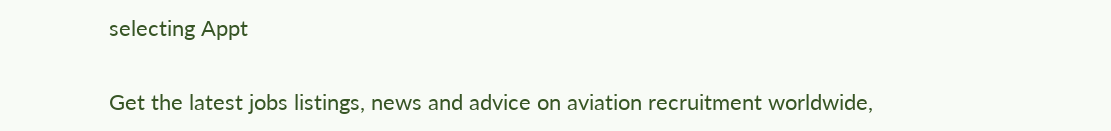selecting Appt

Get the latest jobs listings, news and advice on aviation recruitment worldwide,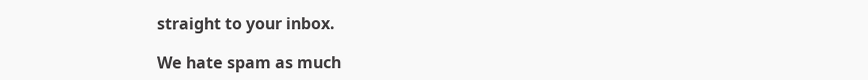straight to your inbox.

We hate spam as much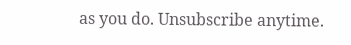as you do. Unsubscribe anytime.